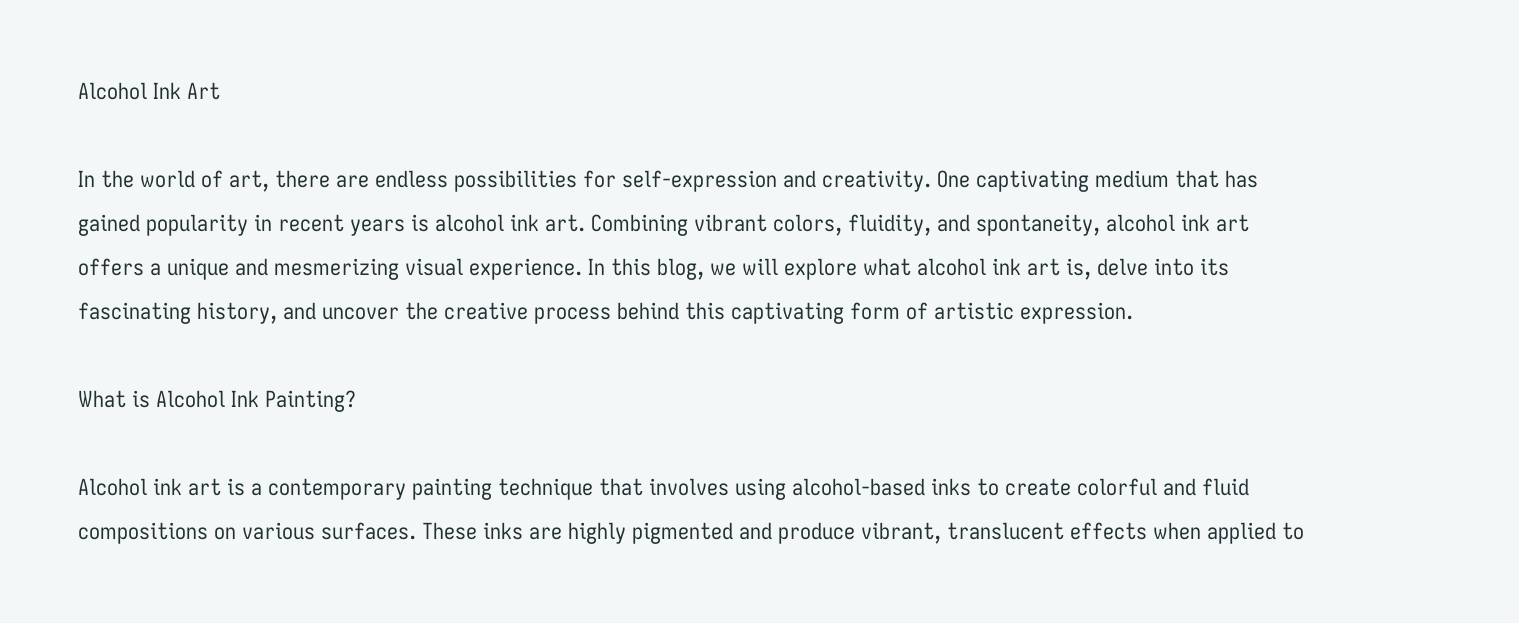Alcohol Ink Art

In the world of art, there are endless possibilities for self-expression and creativity. One captivating medium that has gained popularity in recent years is alcohol ink art. Combining vibrant colors, fluidity, and spontaneity, alcohol ink art offers a unique and mesmerizing visual experience. In this blog, we will explore what alcohol ink art is, delve into its fascinating history, and uncover the creative process behind this captivating form of artistic expression.

What is Alcohol Ink Painting?

Alcohol ink art is a contemporary painting technique that involves using alcohol-based inks to create colorful and fluid compositions on various surfaces. These inks are highly pigmented and produce vibrant, translucent effects when applied to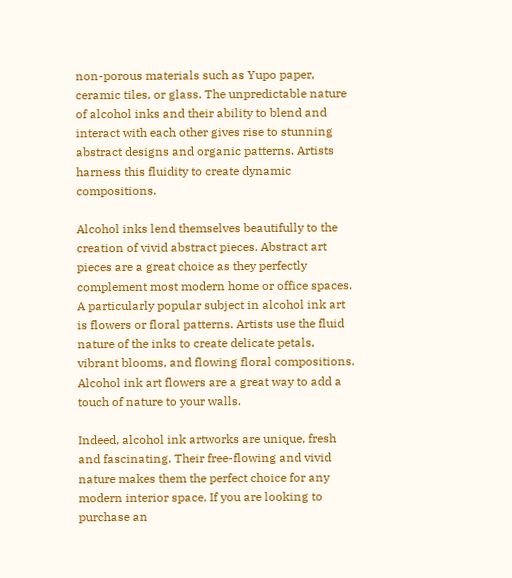non-porous materials such as Yupo paper, ceramic tiles, or glass. The unpredictable nature of alcohol inks and their ability to blend and interact with each other gives rise to stunning abstract designs and organic patterns. Artists harness this fluidity to create dynamic compositions.

Alcohol inks lend themselves beautifully to the creation of vivid abstract pieces. Abstract art pieces are a great choice as they perfectly complement most modern home or office spaces. A particularly popular subject in alcohol ink art is flowers or floral patterns. Artists use the fluid nature of the inks to create delicate petals, vibrant blooms, and flowing floral compositions. Alcohol ink art flowers are a great way to add a touch of nature to your walls.

Indeed, alcohol ink artworks are unique, fresh and fascinating. Their free-flowing and vivid nature makes them the perfect choice for any modern interior space. If you are looking to purchase an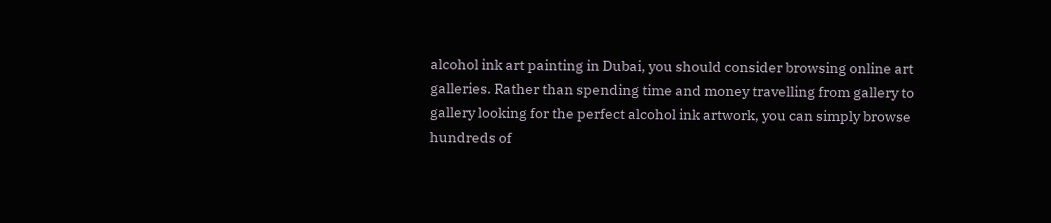alcohol ink art painting in Dubai, you should consider browsing online art galleries. Rather than spending time and money travelling from gallery to gallery looking for the perfect alcohol ink artwork, you can simply browse hundreds of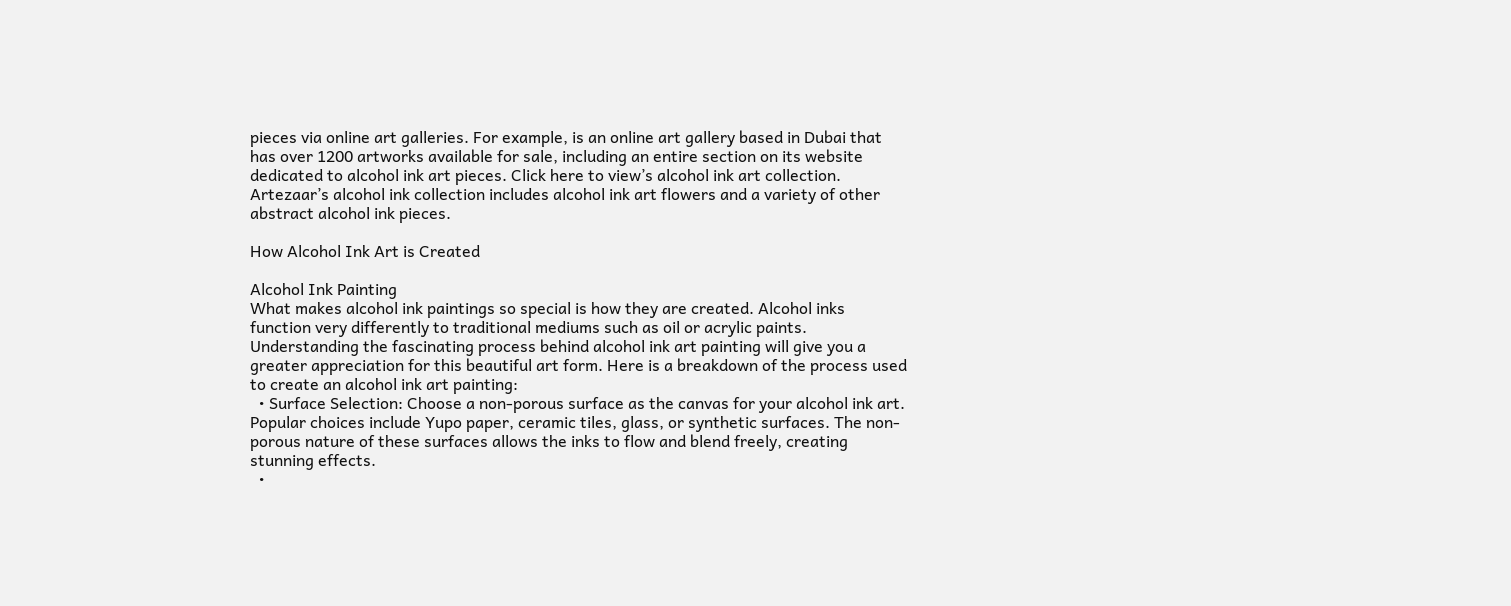pieces via online art galleries. For example, is an online art gallery based in Dubai that has over 1200 artworks available for sale, including an entire section on its website dedicated to alcohol ink art pieces. Click here to view’s alcohol ink art collection. Artezaar’s alcohol ink collection includes alcohol ink art flowers and a variety of other abstract alcohol ink pieces.

How Alcohol Ink Art is Created

Alcohol Ink Painting
What makes alcohol ink paintings so special is how they are created. Alcohol inks function very differently to traditional mediums such as oil or acrylic paints. Understanding the fascinating process behind alcohol ink art painting will give you a greater appreciation for this beautiful art form. Here is a breakdown of the process used to create an alcohol ink art painting:
  • Surface Selection: Choose a non-porous surface as the canvas for your alcohol ink art. Popular choices include Yupo paper, ceramic tiles, glass, or synthetic surfaces. The non-porous nature of these surfaces allows the inks to flow and blend freely, creating stunning effects.
  •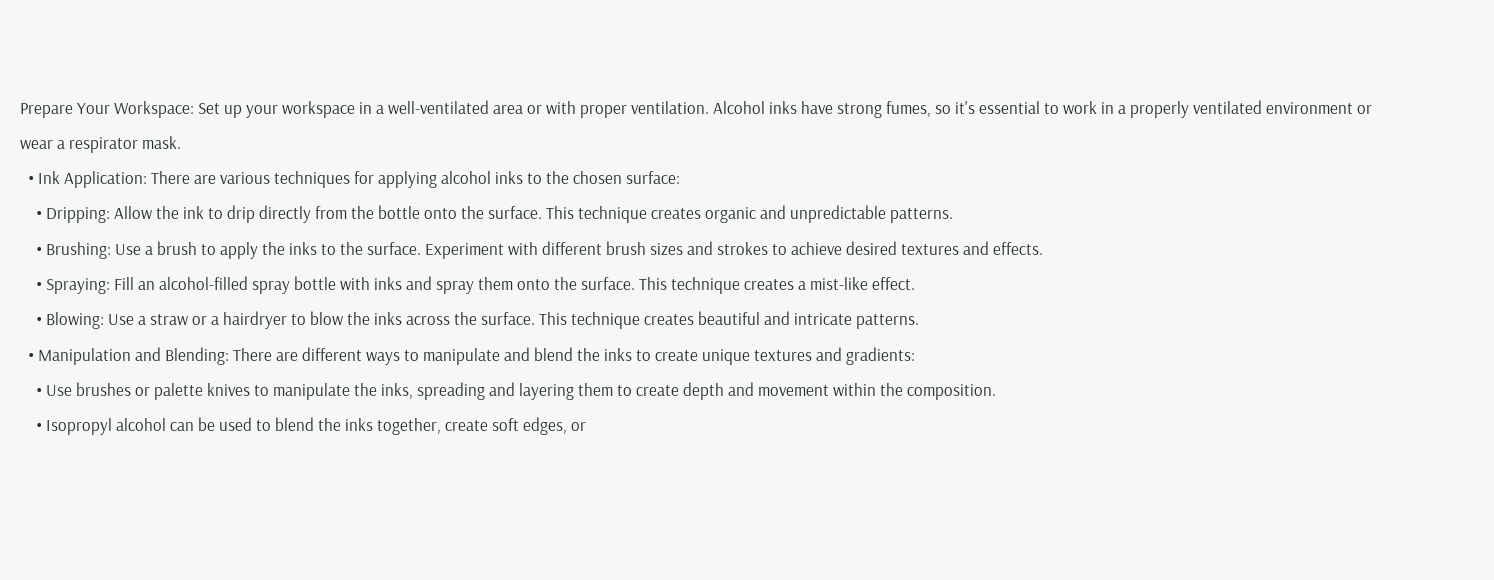Prepare Your Workspace: Set up your workspace in a well-ventilated area or with proper ventilation. Alcohol inks have strong fumes, so it's essential to work in a properly ventilated environment or wear a respirator mask.
  • Ink Application: There are various techniques for applying alcohol inks to the chosen surface:
    • Dripping: Allow the ink to drip directly from the bottle onto the surface. This technique creates organic and unpredictable patterns.
    • Brushing: Use a brush to apply the inks to the surface. Experiment with different brush sizes and strokes to achieve desired textures and effects.
    • Spraying: Fill an alcohol-filled spray bottle with inks and spray them onto the surface. This technique creates a mist-like effect.
    • Blowing: Use a straw or a hairdryer to blow the inks across the surface. This technique creates beautiful and intricate patterns.
  • Manipulation and Blending: There are different ways to manipulate and blend the inks to create unique textures and gradients:
    • Use brushes or palette knives to manipulate the inks, spreading and layering them to create depth and movement within the composition.
    • Isopropyl alcohol can be used to blend the inks together, create soft edges, or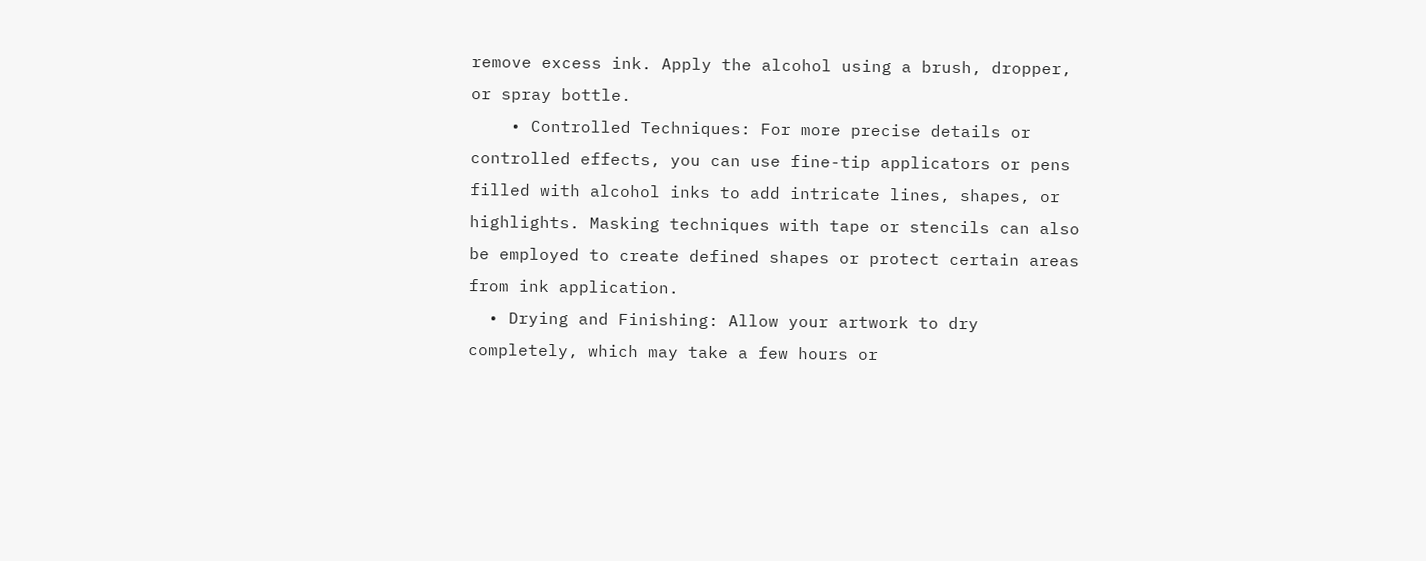remove excess ink. Apply the alcohol using a brush, dropper, or spray bottle.
    • Controlled Techniques: For more precise details or controlled effects, you can use fine-tip applicators or pens filled with alcohol inks to add intricate lines, shapes, or highlights. Masking techniques with tape or stencils can also be employed to create defined shapes or protect certain areas from ink application.
  • Drying and Finishing: Allow your artwork to dry completely, which may take a few hours or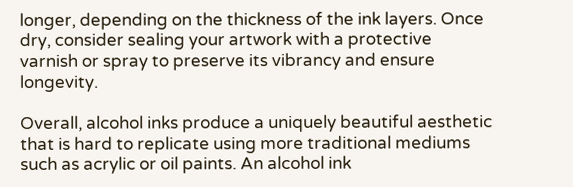longer, depending on the thickness of the ink layers. Once dry, consider sealing your artwork with a protective varnish or spray to preserve its vibrancy and ensure longevity.

Overall, alcohol inks produce a uniquely beautiful aesthetic that is hard to replicate using more traditional mediums such as acrylic or oil paints. An alcohol ink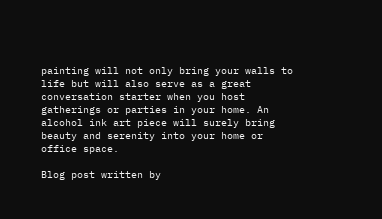painting will not only bring your walls to life but will also serve as a great conversation starter when you host gatherings or parties in your home. An alcohol ink art piece will surely bring beauty and serenity into your home or office space.

Blog post written by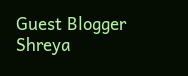Guest Blogger Shreya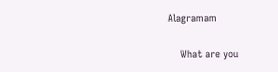Alagramam

    What are you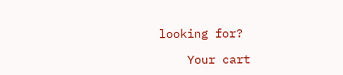looking for?

    Your cart